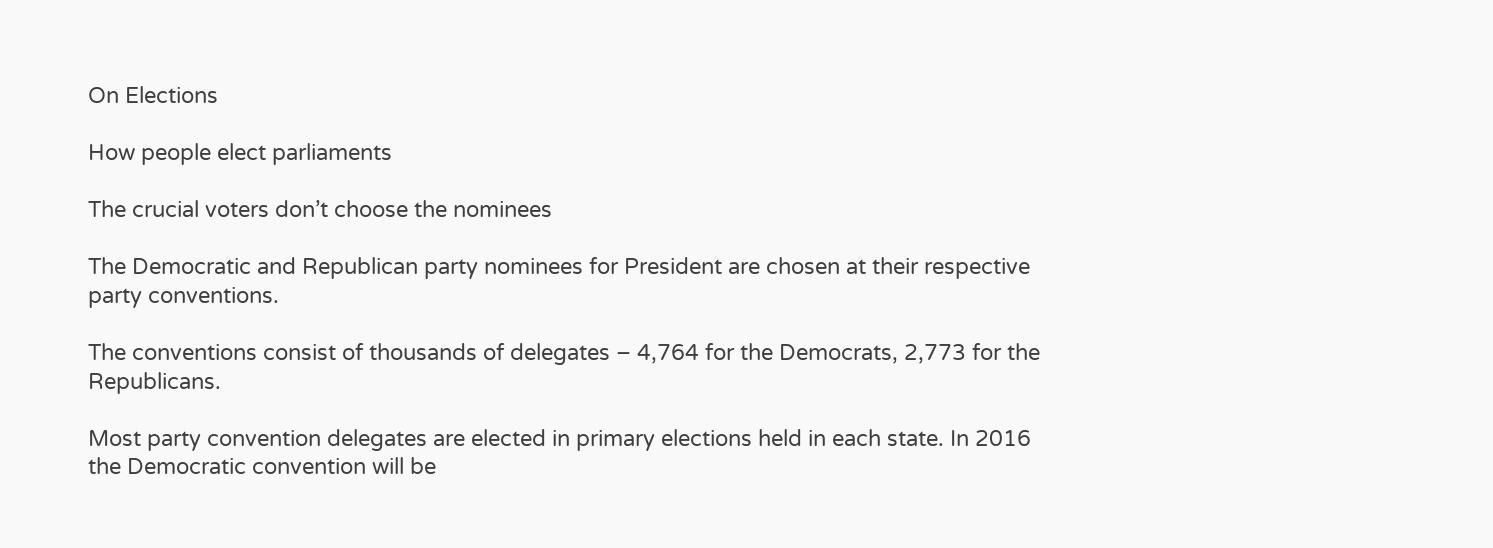On Elections

How people elect parliaments

The crucial voters don’t choose the nominees

The Democratic and Republican party nominees for President are chosen at their respective party conventions.

The conventions consist of thousands of delegates – 4,764 for the Democrats, 2,773 for the Republicans.

Most party convention delegates are elected in primary elections held in each state. In 2016 the Democratic convention will be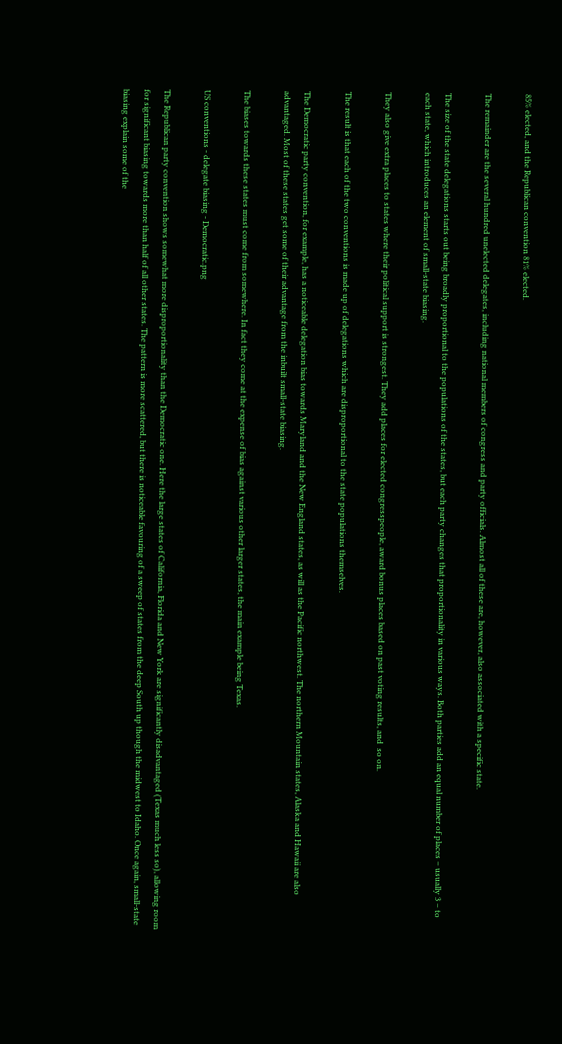85% elected, and the Republican convention 81% elected.

The remainder are the several hundred unelected delegates, including national members of congress and party officials. Almost all of these are, however, also associated with a specific state.

The size of the state delegations starts out being broadly proportional to the populations of the states, but each party changes that proportionality in various ways. Both parties add an equal number of places – usually 3 – to each state, which introduces an element of small-state biasing.

They also give extra places to states where their political support is strongest. They add places for elected congresspeople, award bonus places based on past voting results, and  so on.

The result is that each of the two conventions is made up of delegations which are disproportional to the state populations themselves.

The Democratic party convention, for example, has a noticeable delegation bias towards Maryland and the New England states, as will as the Pacific northwest. The northern Mountain states, Alaska and Hawaii are also advantaged. Most of these states get some of their advantage from the inbuilt small-state biasing.

The biases towards these states must come from somewhere. In fact they come at the expense of bias against various other larger states, the main example being Texas.

US conventions - delegate biasing - Democratic.png

The Republican party convention shows somewhat more disproportionality than the Democratic one. Here the large states of California, Florida and New York are significantly disadvantaged (Texas much less so), allowing room for significant biasing towards more than half of all other states. The pattern is more scattered, but there is noticeable favouring of a sweep of states from the deep South up though the midwest to Idaho. Once again, small-state biasing explain some of the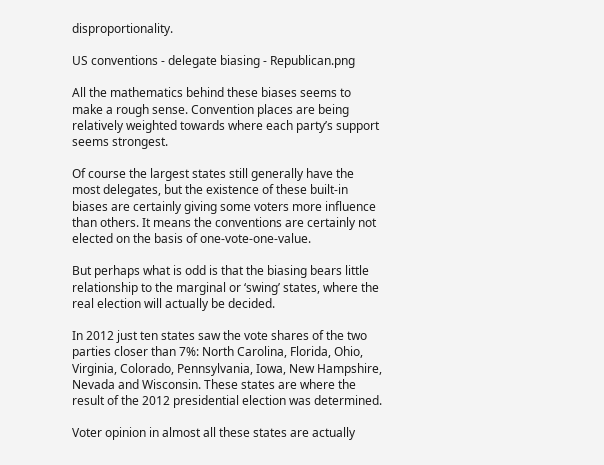disproportionality.

US conventions - delegate biasing - Republican.png

All the mathematics behind these biases seems to make a rough sense. Convention places are being relatively weighted towards where each party’s support seems strongest.

Of course the largest states still generally have the most delegates, but the existence of these built-in biases are certainly giving some voters more influence than others. It means the conventions are certainly not elected on the basis of one-vote-one-value.

But perhaps what is odd is that the biasing bears little relationship to the marginal or ‘swing’ states, where the real election will actually be decided.

In 2012 just ten states saw the vote shares of the two parties closer than 7%: North Carolina, Florida, Ohio, Virginia, Colorado, Pennsylvania, Iowa, New Hampshire, Nevada and Wisconsin. These states are where the result of the 2012 presidential election was determined.

Voter opinion in almost all these states are actually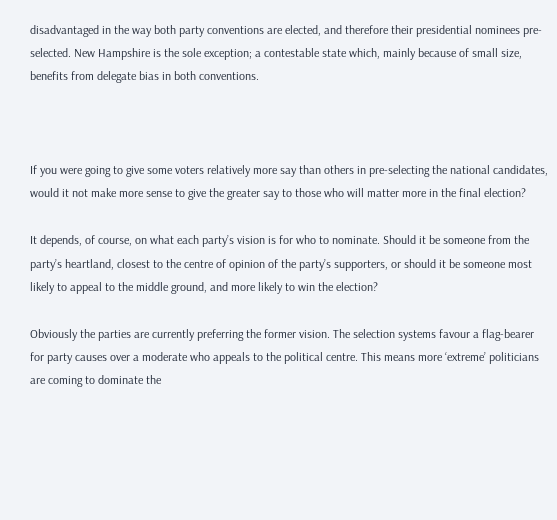disadvantaged in the way both party conventions are elected, and therefore their presidential nominees pre-selected. New Hampshire is the sole exception; a contestable state which, mainly because of small size, benefits from delegate bias in both conventions.



If you were going to give some voters relatively more say than others in pre-selecting the national candidates, would it not make more sense to give the greater say to those who will matter more in the final election?

It depends, of course, on what each party’s vision is for who to nominate. Should it be someone from the party’s heartland, closest to the centre of opinion of the party’s supporters, or should it be someone most likely to appeal to the middle ground, and more likely to win the election?

Obviously the parties are currently preferring the former vision. The selection systems favour a flag-bearer for party causes over a moderate who appeals to the political centre. This means more ‘extreme’ politicians are coming to dominate the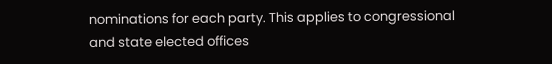nominations for each party. This applies to congressional and state elected offices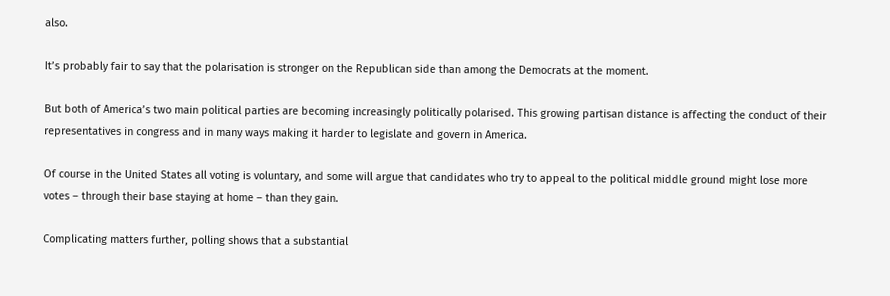also.

It’s probably fair to say that the polarisation is stronger on the Republican side than among the Democrats at the moment.

But both of America’s two main political parties are becoming increasingly politically polarised. This growing partisan distance is affecting the conduct of their representatives in congress and in many ways making it harder to legislate and govern in America.

Of course in the United States all voting is voluntary, and some will argue that candidates who try to appeal to the political middle ground might lose more votes – through their base staying at home – than they gain.

Complicating matters further, polling shows that a substantial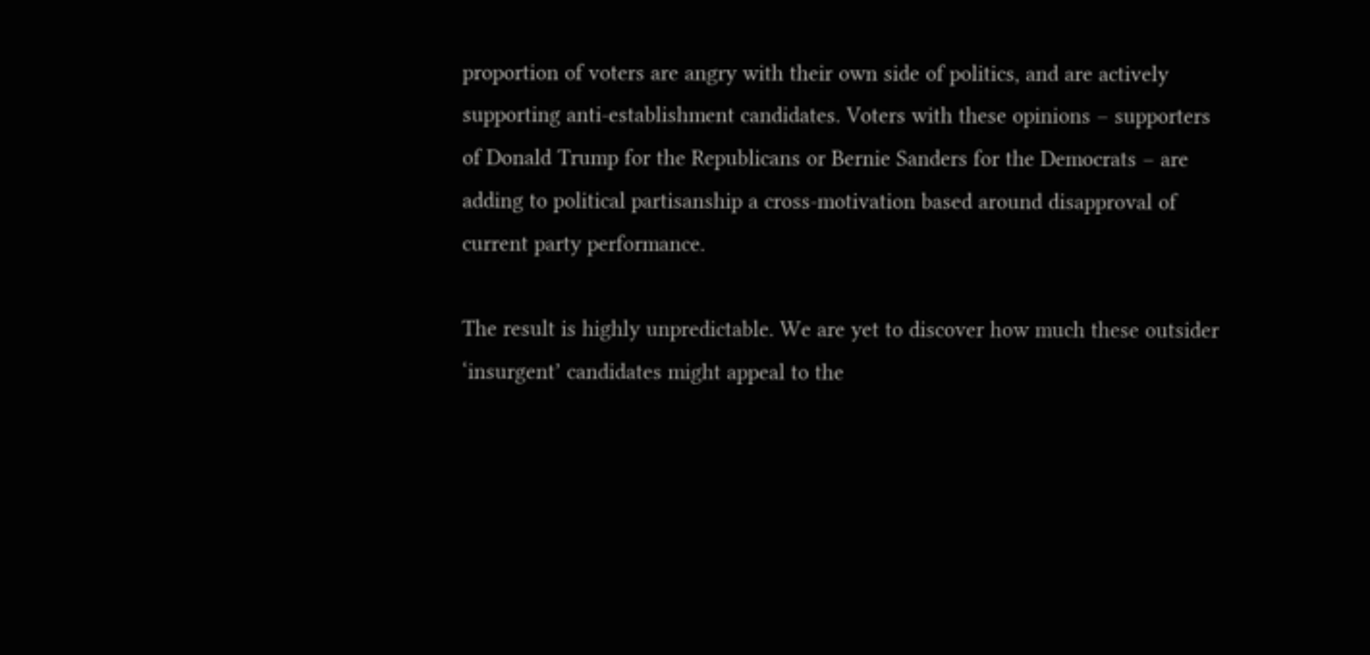proportion of voters are angry with their own side of politics, and are actively supporting anti-establishment candidates. Voters with these opinions – supporters of Donald Trump for the Republicans or Bernie Sanders for the Democrats – are adding to political partisanship a cross-motivation based around disapproval of current party performance.

The result is highly unpredictable. We are yet to discover how much these outsider ‘insurgent’ candidates might appeal to the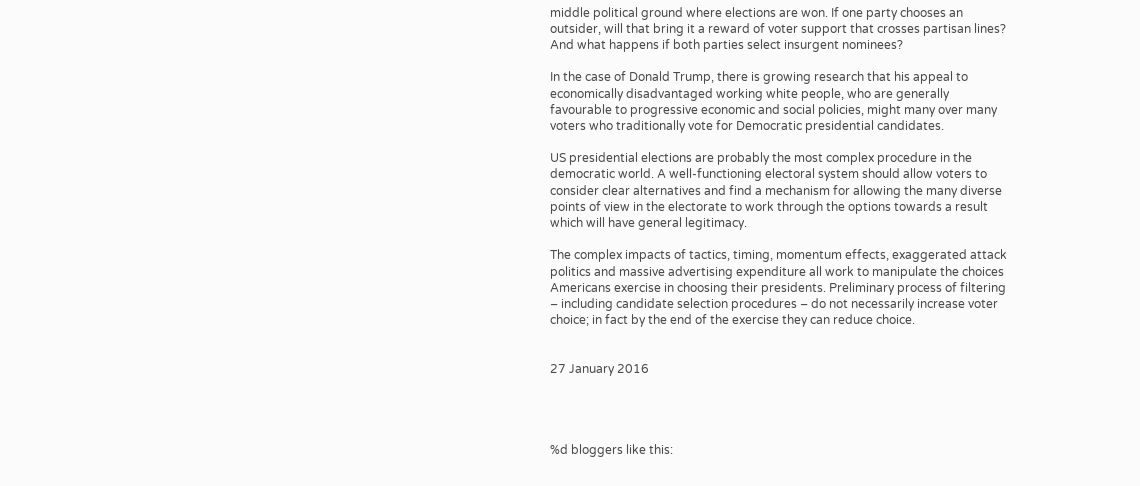middle political ground where elections are won. If one party chooses an outsider, will that bring it a reward of voter support that crosses partisan lines? And what happens if both parties select insurgent nominees?

In the case of Donald Trump, there is growing research that his appeal to economically disadvantaged working white people, who are generally favourable to progressive economic and social policies, might many over many voters who traditionally vote for Democratic presidential candidates.

US presidential elections are probably the most complex procedure in the democratic world. A well-functioning electoral system should allow voters to consider clear alternatives and find a mechanism for allowing the many diverse points of view in the electorate to work through the options towards a result which will have general legitimacy.

The complex impacts of tactics, timing, momentum effects, exaggerated attack politics and massive advertising expenditure all work to manipulate the choices Americans exercise in choosing their presidents. Preliminary process of filtering – including candidate selection procedures – do not necessarily increase voter choice; in fact by the end of the exercise they can reduce choice.


27 January 2016




%d bloggers like this: